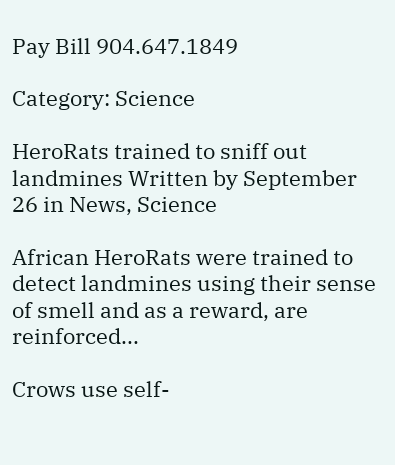Pay Bill 904.647.1849

Category: Science

HeroRats trained to sniff out landmines Written by September 26 in News, Science

African HeroRats were trained to detect landmines using their sense of smell and as a reward, are reinforced...

Crows use self-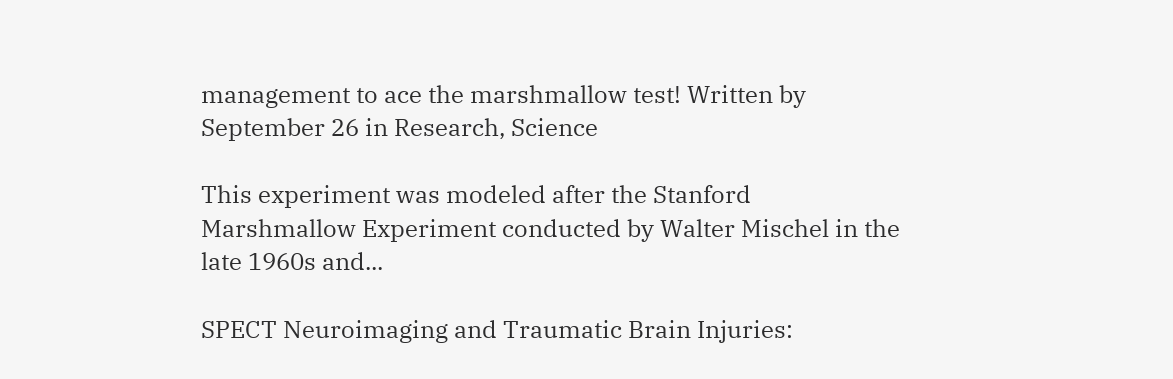management to ace the marshmallow test! Written by September 26 in Research, Science

This experiment was modeled after the Stanford Marshmallow Experiment conducted by Walter Mischel in the late 1960s and...

SPECT Neuroimaging and Traumatic Brain Injuries: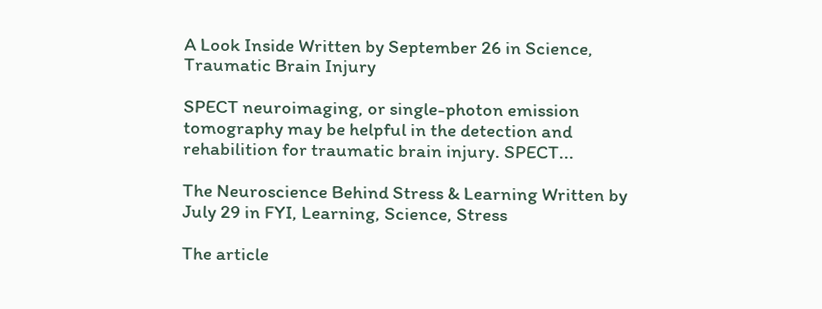A Look Inside Written by September 26 in Science, Traumatic Brain Injury

SPECT neuroimaging, or single-photon emission tomography may be helpful in the detection and rehabilition for traumatic brain injury. SPECT...

The Neuroscience Behind Stress & Learning Written by July 29 in FYI, Learning, Science, Stress

The article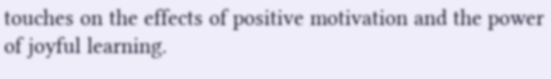touches on the effects of positive motivation and the power of joyful learning.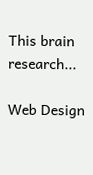This brain research...

Web Design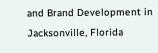and Brand Development in Jacksonville, Florida